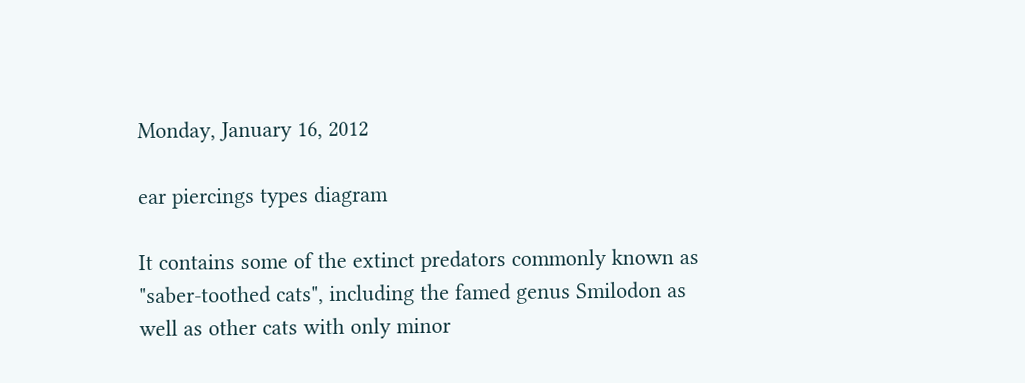Monday, January 16, 2012

ear piercings types diagram

It contains some of the extinct predators commonly known as "saber-toothed cats", including the famed genus Smilodon as well as other cats with only minor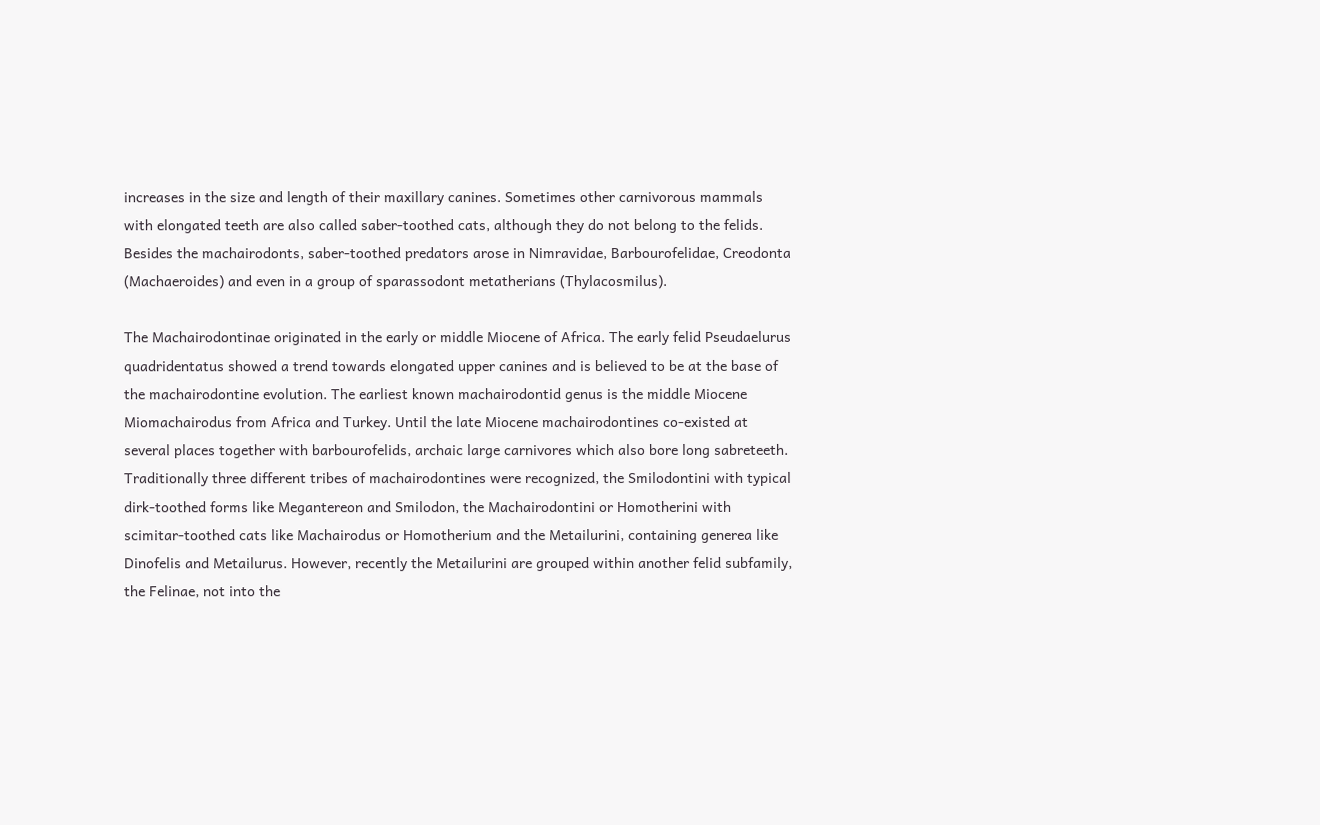increases in the size and length of their maxillary canines. Sometimes other carnivorous mammals with elongated teeth are also called saber-toothed cats, although they do not belong to the felids. Besides the machairodonts, saber-toothed predators arose in Nimravidae, Barbourofelidae, Creodonta (Machaeroides) and even in a group of sparassodont metatherians (Thylacosmilus).

The Machairodontinae originated in the early or middle Miocene of Africa. The early felid Pseudaelurus quadridentatus showed a trend towards elongated upper canines and is believed to be at the base of the machairodontine evolution. The earliest known machairodontid genus is the middle Miocene Miomachairodus from Africa and Turkey. Until the late Miocene machairodontines co-existed at several places together with barbourofelids, archaic large carnivores which also bore long sabreteeth. Traditionally three different tribes of machairodontines were recognized, the Smilodontini with typical dirk-toothed forms like Megantereon and Smilodon, the Machairodontini or Homotherini with scimitar-toothed cats like Machairodus or Homotherium and the Metailurini, containing generea like Dinofelis and Metailurus. However, recently the Metailurini are grouped within another felid subfamily, the Felinae, not into the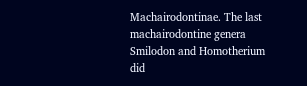Machairodontinae. The last machairodontine genera Smilodon and Homotherium did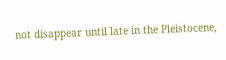not disappear until late in the Pleistocene,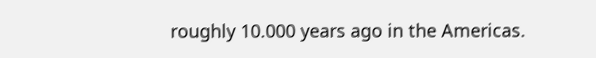roughly 10.000 years ago in the Americas.